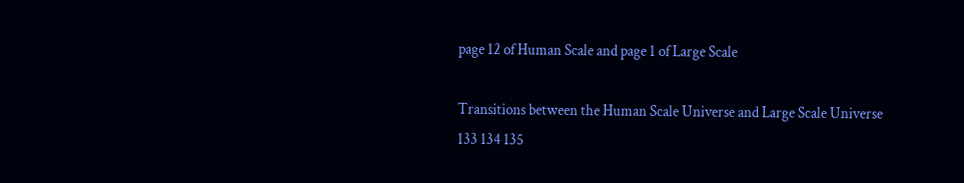page 12 of Human Scale and page 1 of Large Scale

Transitions between the Human Scale Universe and Large Scale Universe
133 134 135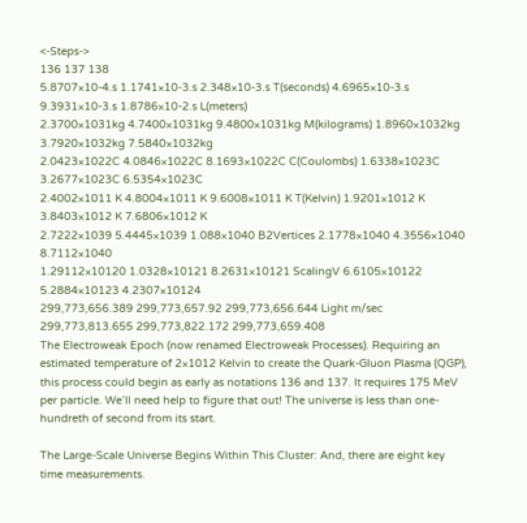<-Steps->
136 137 138
5.8707×10-4.s 1.1741×10-3.s 2.348×10-3.s T(seconds) 4.6965×10-3.s 9.3931×10-3.s 1.8786×10-2.s L(meters)
2.3700×1031kg 4.7400×1031kg 9.4800×1031kg M(kilograms) 1.8960×1032kg 3.7920×1032kg 7.5840×1032kg
2.0423×1022C 4.0846×1022C 8.1693×1022C C(Coulombs) 1.6338×1023C 3.2677×1023C 6.5354×1023C
2.4002×1011 K 4.8004×1011 K 9.6008×1011 K T(Kelvin) 1.9201×1012 K 3.8403×1012 K 7.6806×1012 K
2.7222×1039 5.4445×1039 1.088×1040 B2Vertices 2.1778×1040 4.3556×1040 8.7112×1040
1.29112×10120 1.0328×10121 8.2631×10121 ScalingV 6.6105×10122 5.2884×10123 4.2307×10124
299,773,656.389 299,773,657.92 299,773,656.644 Light m/sec 299,773,813.655 299,773,822.172 299,773,659.408
The Electroweak Epoch (now renamed Electroweak Processes). Requiring an estimated temperature of 2×1012 Kelvin to create the Quark-Gluon Plasma (QGP), this process could begin as early as notations 136 and 137. It requires 175 MeV per particle. We’ll need help to figure that out! The universe is less than one-hundreth of second from its start.

The Large-Scale Universe Begins Within This Cluster: And, there are eight key time measurements.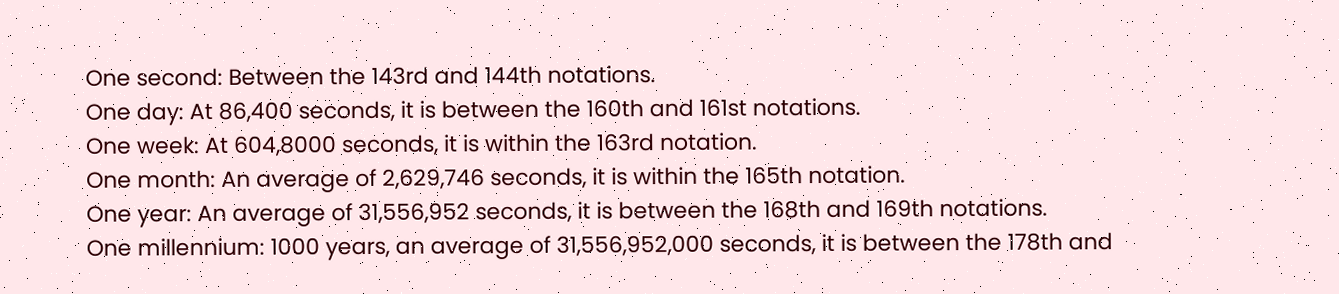One second: Between the 143rd and 144th notations.
One day: At 86,400 seconds, it is between the 160th and 161st notations.
One week: At 604,8000 seconds, it is within the 163rd notation.
One month: An average of 2,629,746 seconds, it is within the 165th notation.
One year: An average of 31,556,952 seconds, it is between the 168th and 169th notations.
One millennium: 1000 years, an average of 31,556,952,000 seconds, it is between the 178th and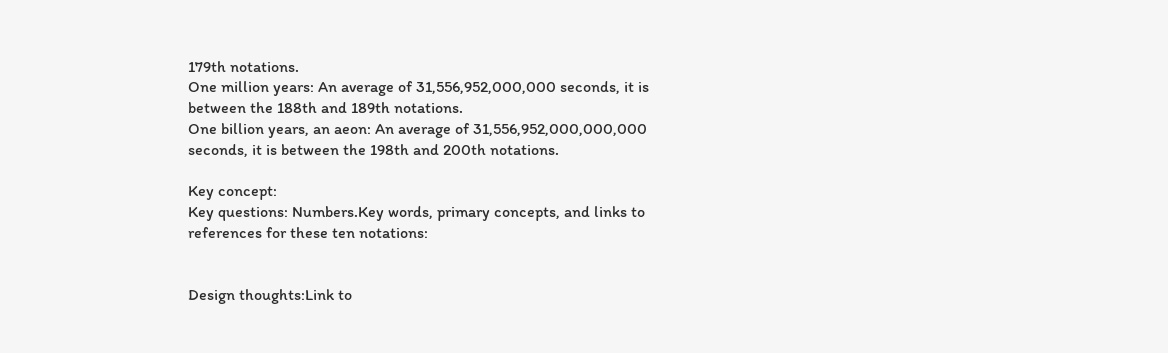179th notations.
One million years: An average of 31,556,952,000,000 seconds, it is between the 188th and 189th notations.
One billion years, an aeon: An average of 31,556,952,000,000,000 seconds, it is between the 198th and 200th notations.

Key concept:
Key questions: Numbers.Key words, primary concepts, and links to references for these ten notations:


Design thoughts:Link to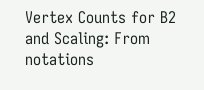Vertex Counts for B2 and Scaling: From notations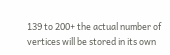139 to 200+ the actual number of vertices will be stored in its own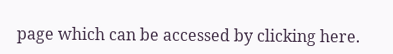page which can be accessed by clicking here.